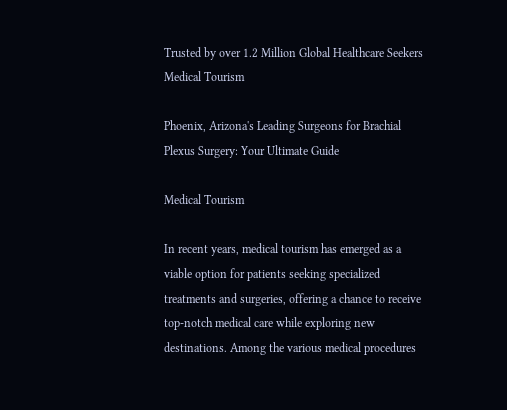Trusted by over 1.2 Million Global Healthcare Seekers
Medical Tourism

Phoenix, Arizona's Leading Surgeons for Brachial Plexus Surgery: Your Ultimate Guide

Medical Tourism

In recent years, medical tourism has emerged as a viable option for patients seeking specialized treatments and surgeries, offering a chance to receive top-notch medical care while exploring new destinations. Among the various medical procedures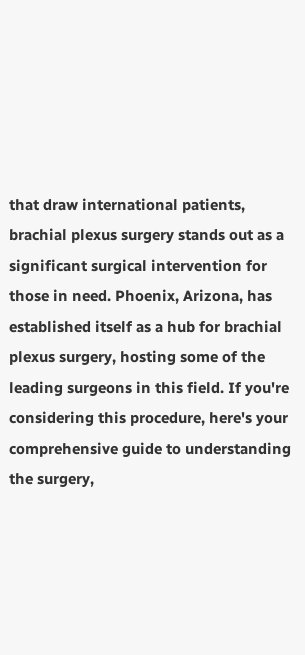that draw international patients, brachial plexus surgery stands out as a significant surgical intervention for those in need. Phoenix, Arizona, has established itself as a hub for brachial plexus surgery, hosting some of the leading surgeons in this field. If you're considering this procedure, here's your comprehensive guide to understanding the surgery,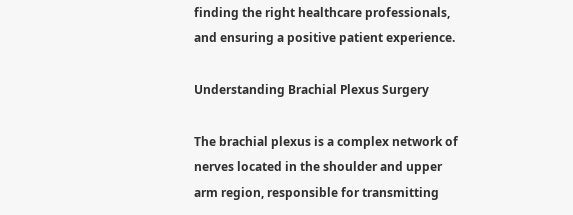finding the right healthcare professionals, and ensuring a positive patient experience.

Understanding Brachial Plexus Surgery

The brachial plexus is a complex network of nerves located in the shoulder and upper arm region, responsible for transmitting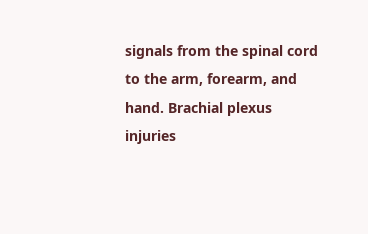signals from the spinal cord to the arm, forearm, and hand. Brachial plexus injuries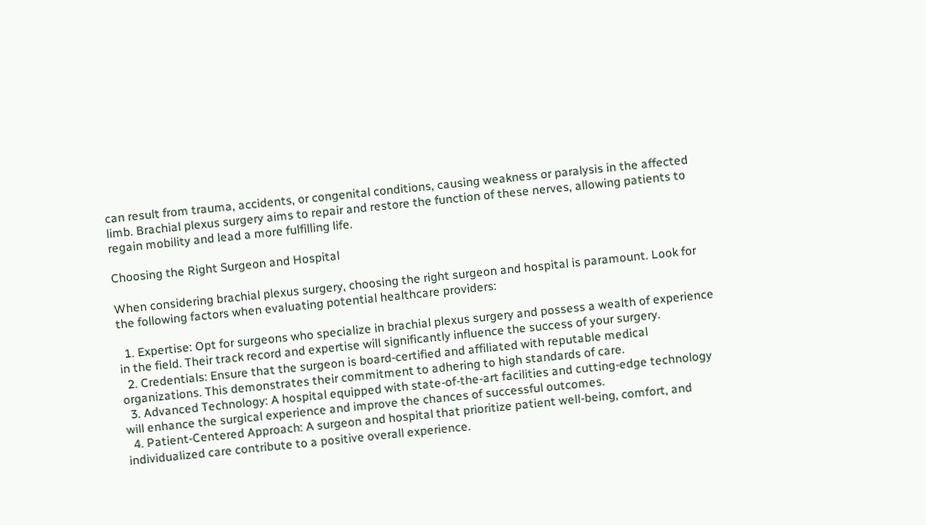can result from trauma, accidents, or congenital conditions, causing weakness or paralysis in the affected limb. Brachial plexus surgery aims to repair and restore the function of these nerves, allowing patients to regain mobility and lead a more fulfilling life.

Choosing the Right Surgeon and Hospital

When considering brachial plexus surgery, choosing the right surgeon and hospital is paramount. Look for the following factors when evaluating potential healthcare providers:

  1. Expertise: Opt for surgeons who specialize in brachial plexus surgery and possess a wealth of experience in the field. Their track record and expertise will significantly influence the success of your surgery.
  2. Credentials: Ensure that the surgeon is board-certified and affiliated with reputable medical organizations. This demonstrates their commitment to adhering to high standards of care.
  3. Advanced Technology: A hospital equipped with state-of-the-art facilities and cutting-edge technology will enhance the surgical experience and improve the chances of successful outcomes.
  4. Patient-Centered Approach: A surgeon and hospital that prioritize patient well-being, comfort, and individualized care contribute to a positive overall experience.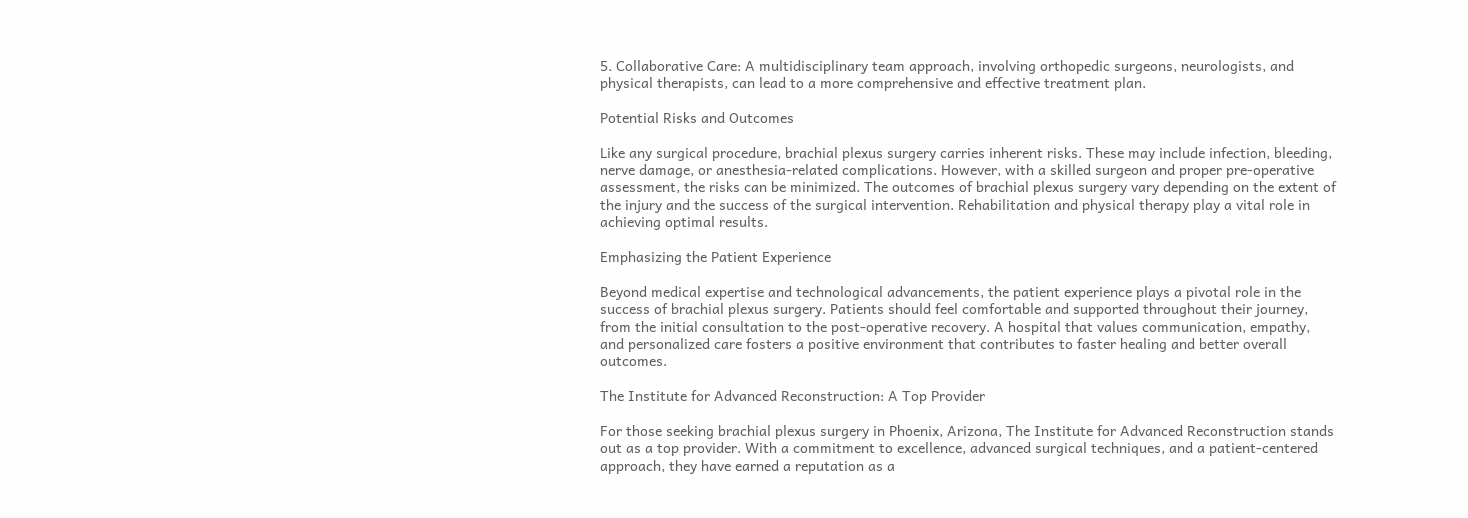5. Collaborative Care: A multidisciplinary team approach, involving orthopedic surgeons, neurologists, and physical therapists, can lead to a more comprehensive and effective treatment plan.

Potential Risks and Outcomes

Like any surgical procedure, brachial plexus surgery carries inherent risks. These may include infection, bleeding, nerve damage, or anesthesia-related complications. However, with a skilled surgeon and proper pre-operative assessment, the risks can be minimized. The outcomes of brachial plexus surgery vary depending on the extent of the injury and the success of the surgical intervention. Rehabilitation and physical therapy play a vital role in achieving optimal results.

Emphasizing the Patient Experience

Beyond medical expertise and technological advancements, the patient experience plays a pivotal role in the success of brachial plexus surgery. Patients should feel comfortable and supported throughout their journey, from the initial consultation to the post-operative recovery. A hospital that values communication, empathy, and personalized care fosters a positive environment that contributes to faster healing and better overall outcomes.

The Institute for Advanced Reconstruction: A Top Provider

For those seeking brachial plexus surgery in Phoenix, Arizona, The Institute for Advanced Reconstruction stands out as a top provider. With a commitment to excellence, advanced surgical techniques, and a patient-centered approach, they have earned a reputation as a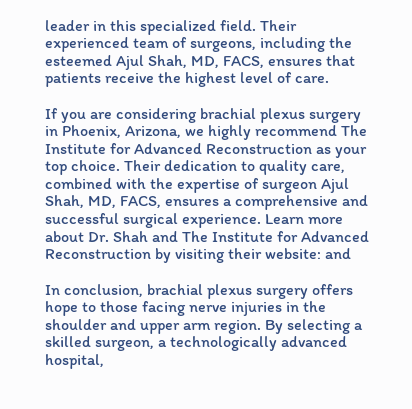leader in this specialized field. Their experienced team of surgeons, including the esteemed Ajul Shah, MD, FACS, ensures that patients receive the highest level of care.

If you are considering brachial plexus surgery in Phoenix, Arizona, we highly recommend The Institute for Advanced Reconstruction as your top choice. Their dedication to quality care, combined with the expertise of surgeon Ajul Shah, MD, FACS, ensures a comprehensive and successful surgical experience. Learn more about Dr. Shah and The Institute for Advanced Reconstruction by visiting their website: and

In conclusion, brachial plexus surgery offers hope to those facing nerve injuries in the shoulder and upper arm region. By selecting a skilled surgeon, a technologically advanced hospital,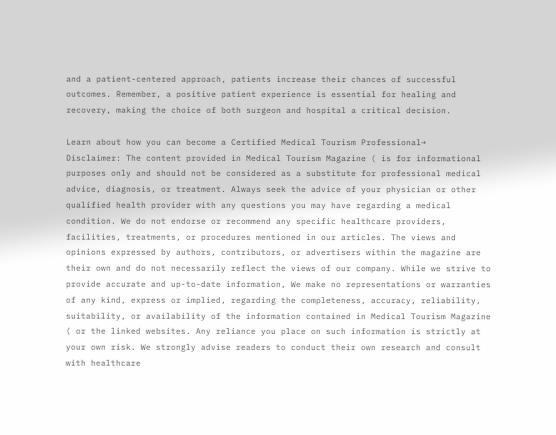and a patient-centered approach, patients increase their chances of successful outcomes. Remember, a positive patient experience is essential for healing and recovery, making the choice of both surgeon and hospital a critical decision.

Learn about how you can become a Certified Medical Tourism Professional→
Disclaimer: The content provided in Medical Tourism Magazine ( is for informational purposes only and should not be considered as a substitute for professional medical advice, diagnosis, or treatment. Always seek the advice of your physician or other qualified health provider with any questions you may have regarding a medical condition. We do not endorse or recommend any specific healthcare providers, facilities, treatments, or procedures mentioned in our articles. The views and opinions expressed by authors, contributors, or advertisers within the magazine are their own and do not necessarily reflect the views of our company. While we strive to provide accurate and up-to-date information, We make no representations or warranties of any kind, express or implied, regarding the completeness, accuracy, reliability, suitability, or availability of the information contained in Medical Tourism Magazine ( or the linked websites. Any reliance you place on such information is strictly at your own risk. We strongly advise readers to conduct their own research and consult with healthcare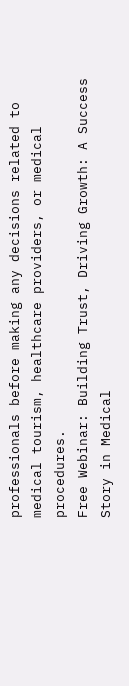professionals before making any decisions related to medical tourism, healthcare providers, or medical procedures.
Free Webinar: Building Trust, Driving Growth: A Success Story in Medical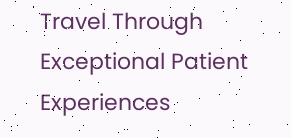Travel Through Exceptional Patient Experiences